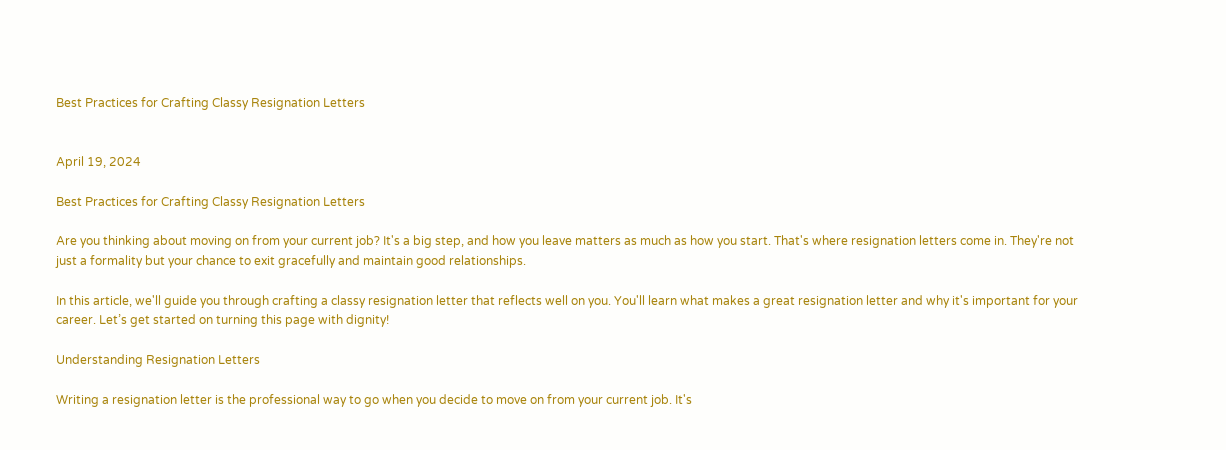Best Practices for Crafting Classy Resignation Letters


April 19, 2024

Best Practices for Crafting Classy Resignation Letters

Are you thinking about moving on from your current job? It's a big step, and how you leave matters as much as how you start. That's where resignation letters come in. They're not just a formality but your chance to exit gracefully and maintain good relationships.

In this article, we'll guide you through crafting a classy resignation letter that reflects well on you. You'll learn what makes a great resignation letter and why it's important for your career. Let’s get started on turning this page with dignity!

Understanding Resignation Letters

Writing a resignation letter is the professional way to go when you decide to move on from your current job. It's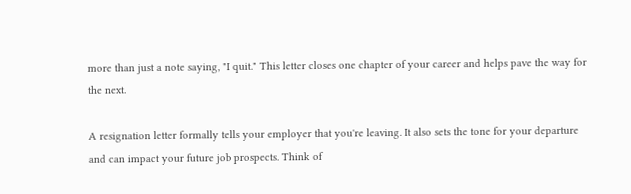more than just a note saying, "I quit." This letter closes one chapter of your career and helps pave the way for the next.

A resignation letter formally tells your employer that you're leaving. It also sets the tone for your departure and can impact your future job prospects. Think of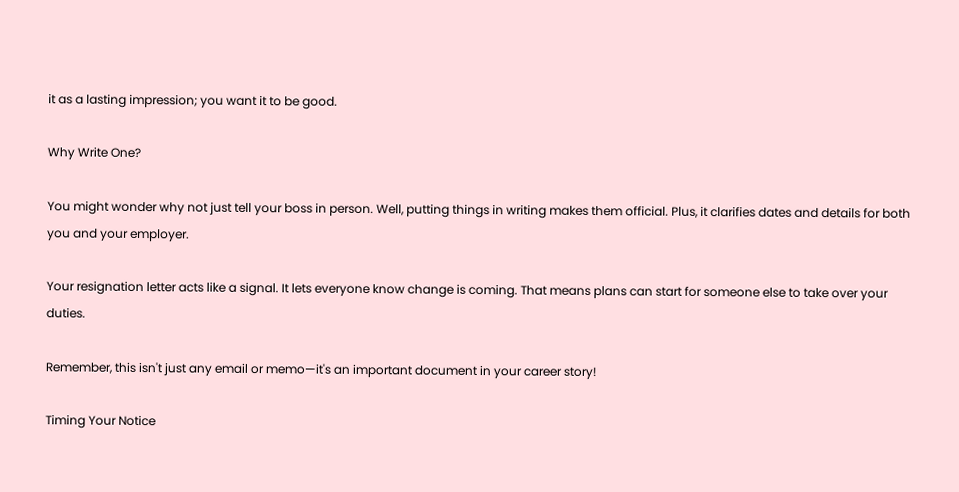it as a lasting impression; you want it to be good.

Why Write One?

You might wonder why not just tell your boss in person. Well, putting things in writing makes them official. Plus, it clarifies dates and details for both you and your employer.

Your resignation letter acts like a signal. It lets everyone know change is coming. That means plans can start for someone else to take over your duties.

Remember, this isn't just any email or memo—it's an important document in your career story!

Timing Your Notice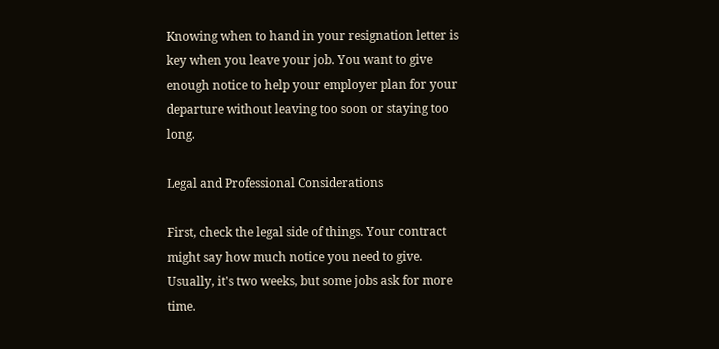Knowing when to hand in your resignation letter is key when you leave your job. You want to give enough notice to help your employer plan for your departure without leaving too soon or staying too long.

Legal and Professional Considerations

First, check the legal side of things. Your contract might say how much notice you need to give. Usually, it's two weeks, but some jobs ask for more time.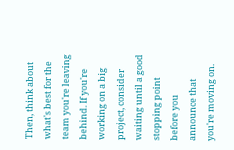Then, think about what's best for the team you're leaving behind. If you're working on a big project, consider waiting until a good stopping point before you announce that you're moving on.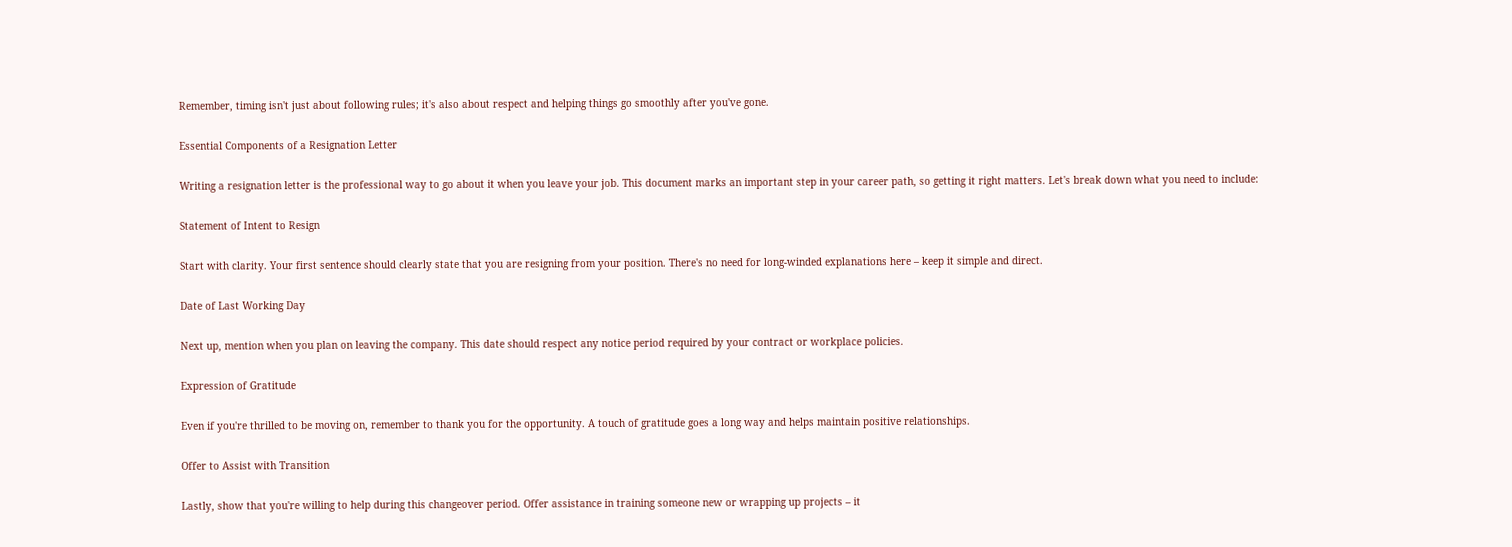Remember, timing isn't just about following rules; it's also about respect and helping things go smoothly after you've gone.

Essential Components of a Resignation Letter

Writing a resignation letter is the professional way to go about it when you leave your job. This document marks an important step in your career path, so getting it right matters. Let's break down what you need to include:

Statement of Intent to Resign

Start with clarity. Your first sentence should clearly state that you are resigning from your position. There's no need for long-winded explanations here – keep it simple and direct.

Date of Last Working Day

Next up, mention when you plan on leaving the company. This date should respect any notice period required by your contract or workplace policies.

Expression of Gratitude

Even if you're thrilled to be moving on, remember to thank you for the opportunity. A touch of gratitude goes a long way and helps maintain positive relationships.

Offer to Assist with Transition

Lastly, show that you're willing to help during this changeover period. Offer assistance in training someone new or wrapping up projects – it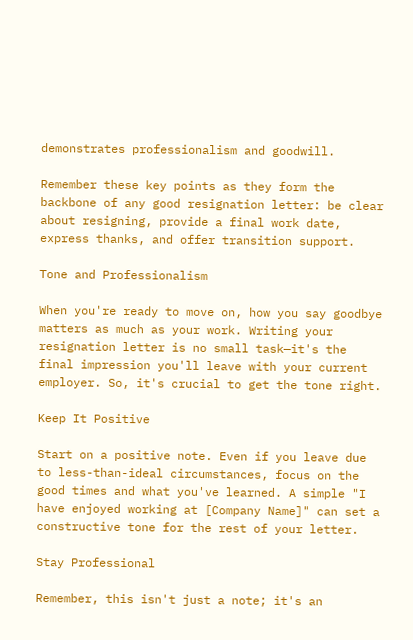demonstrates professionalism and goodwill.

Remember these key points as they form the backbone of any good resignation letter: be clear about resigning, provide a final work date, express thanks, and offer transition support.

Tone and Professionalism

When you're ready to move on, how you say goodbye matters as much as your work. Writing your resignation letter is no small task—it's the final impression you'll leave with your current employer. So, it's crucial to get the tone right.

Keep It Positive

Start on a positive note. Even if you leave due to less-than-ideal circumstances, focus on the good times and what you've learned. A simple "I have enjoyed working at [Company Name]" can set a constructive tone for the rest of your letter.

Stay Professional

Remember, this isn't just a note; it's an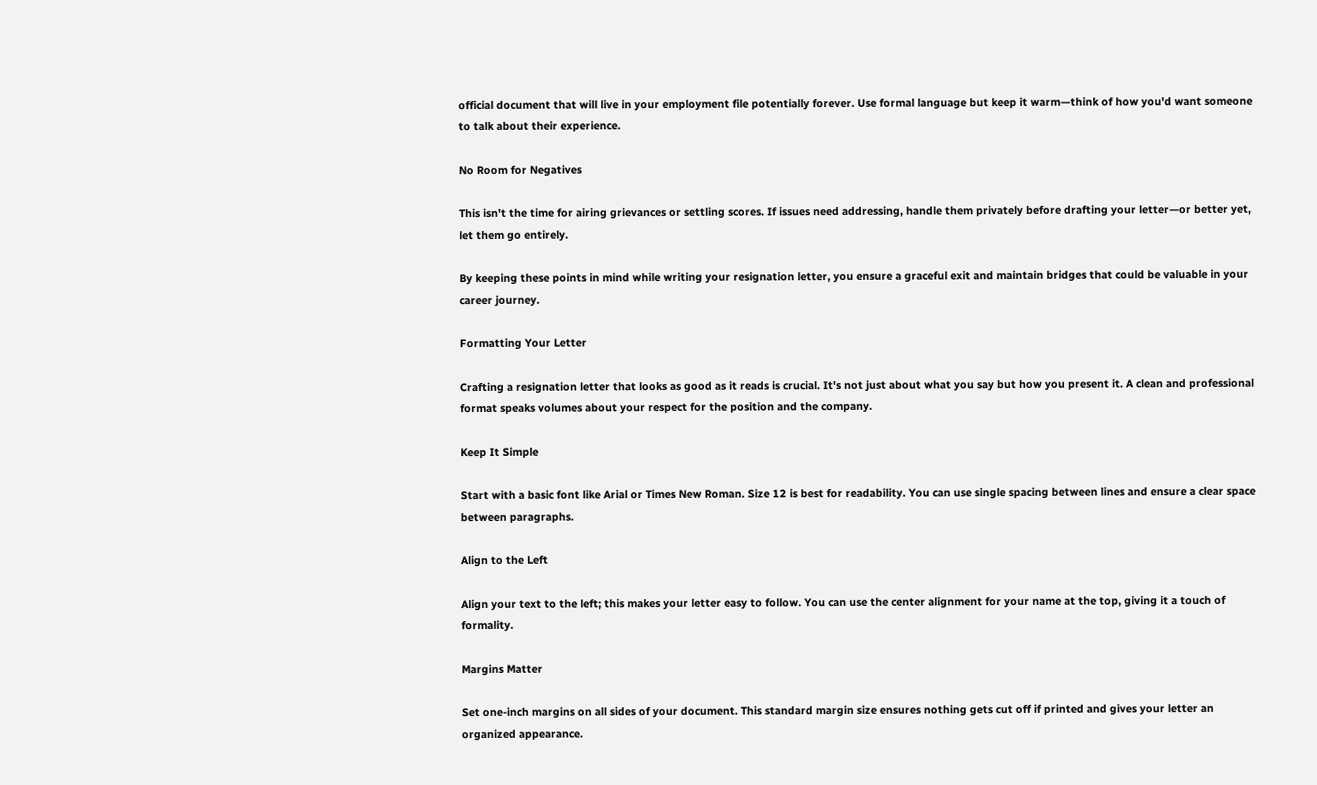official document that will live in your employment file potentially forever. Use formal language but keep it warm—think of how you'd want someone to talk about their experience.

No Room for Negatives

This isn't the time for airing grievances or settling scores. If issues need addressing, handle them privately before drafting your letter—or better yet, let them go entirely.

By keeping these points in mind while writing your resignation letter, you ensure a graceful exit and maintain bridges that could be valuable in your career journey.

Formatting Your Letter

Crafting a resignation letter that looks as good as it reads is crucial. It's not just about what you say but how you present it. A clean and professional format speaks volumes about your respect for the position and the company.

Keep It Simple

Start with a basic font like Arial or Times New Roman. Size 12 is best for readability. You can use single spacing between lines and ensure a clear space between paragraphs.

Align to the Left

Align your text to the left; this makes your letter easy to follow. You can use the center alignment for your name at the top, giving it a touch of formality.

Margins Matter

Set one-inch margins on all sides of your document. This standard margin size ensures nothing gets cut off if printed and gives your letter an organized appearance.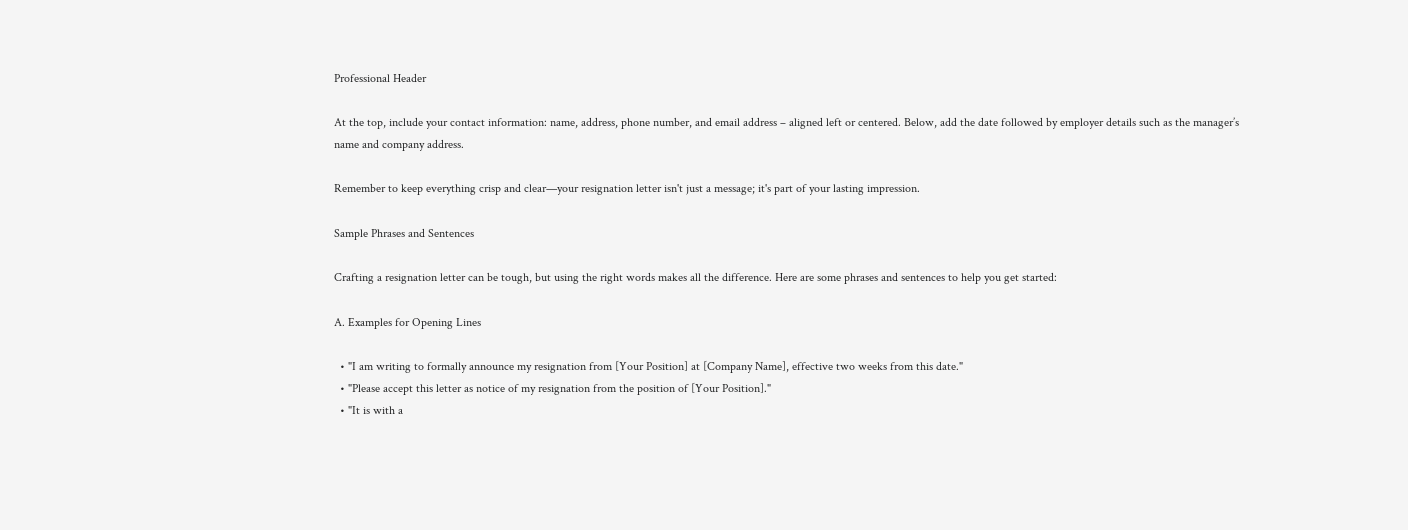Professional Header

At the top, include your contact information: name, address, phone number, and email address – aligned left or centered. Below, add the date followed by employer details such as the manager’s name and company address.

Remember to keep everything crisp and clear—your resignation letter isn't just a message; it's part of your lasting impression.

Sample Phrases and Sentences

Crafting a resignation letter can be tough, but using the right words makes all the difference. Here are some phrases and sentences to help you get started:

A. Examples for Opening Lines

  • "I am writing to formally announce my resignation from [Your Position] at [Company Name], effective two weeks from this date."
  • "Please accept this letter as notice of my resignation from the position of [Your Position]."
  • "It is with a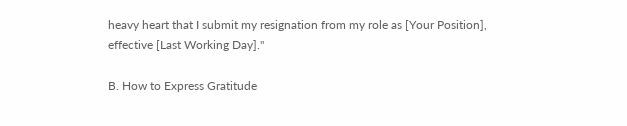heavy heart that I submit my resignation from my role as [Your Position], effective [Last Working Day]."

B. How to Express Gratitude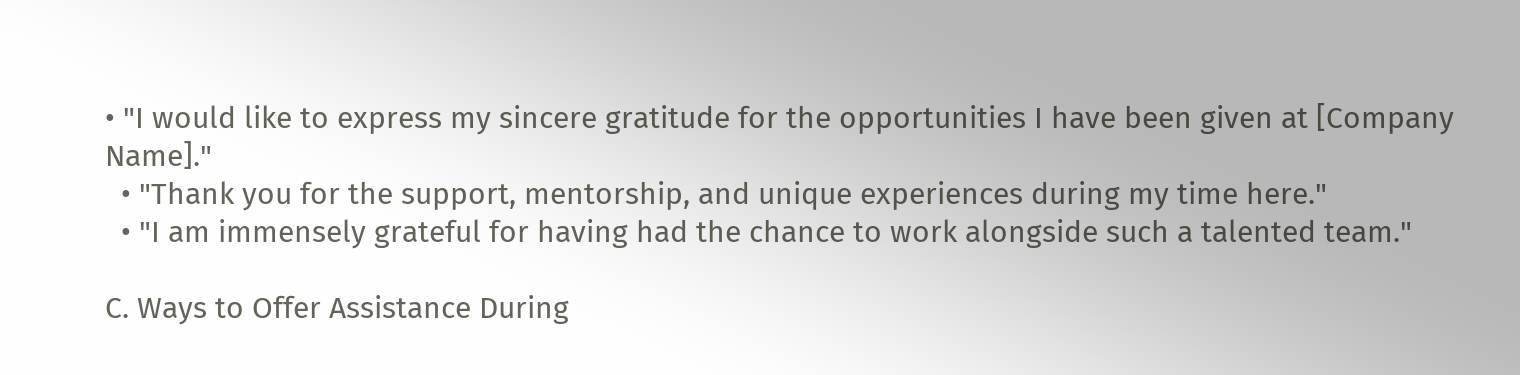• "I would like to express my sincere gratitude for the opportunities I have been given at [Company Name]."
  • "Thank you for the support, mentorship, and unique experiences during my time here."
  • "I am immensely grateful for having had the chance to work alongside such a talented team."

C. Ways to Offer Assistance During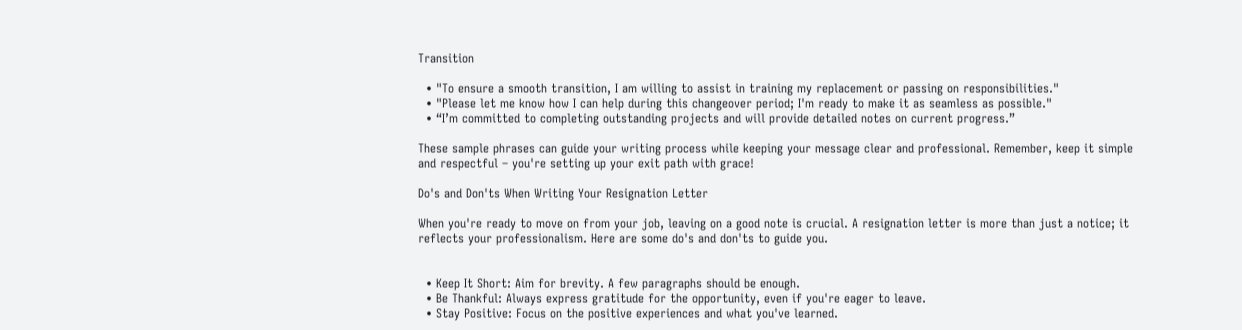Transition

  • "To ensure a smooth transition, I am willing to assist in training my replacement or passing on responsibilities."
  • "Please let me know how I can help during this changeover period; I'm ready to make it as seamless as possible."
  • “I’m committed to completing outstanding projects and will provide detailed notes on current progress.”

These sample phrases can guide your writing process while keeping your message clear and professional. Remember, keep it simple and respectful – you're setting up your exit path with grace!

Do's and Don'ts When Writing Your Resignation Letter

When you're ready to move on from your job, leaving on a good note is crucial. A resignation letter is more than just a notice; it reflects your professionalism. Here are some do's and don'ts to guide you.


  • Keep It Short: Aim for brevity. A few paragraphs should be enough.
  • Be Thankful: Always express gratitude for the opportunity, even if you're eager to leave.
  • Stay Positive: Focus on the positive experiences and what you've learned.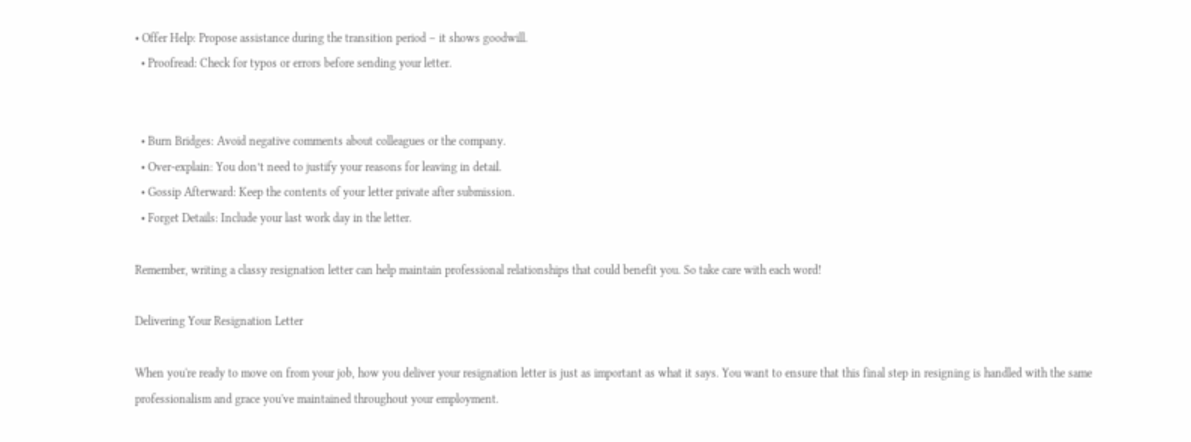• Offer Help: Propose assistance during the transition period – it shows goodwill.
  • Proofread: Check for typos or errors before sending your letter.


  • Burn Bridges: Avoid negative comments about colleagues or the company.
  • Over-explain: You don’t need to justify your reasons for leaving in detail.
  • Gossip Afterward: Keep the contents of your letter private after submission.
  • Forget Details: Include your last work day in the letter.

Remember, writing a classy resignation letter can help maintain professional relationships that could benefit you. So take care with each word!

Delivering Your Resignation Letter

When you're ready to move on from your job, how you deliver your resignation letter is just as important as what it says. You want to ensure that this final step in resigning is handled with the same professionalism and grace you've maintained throughout your employment.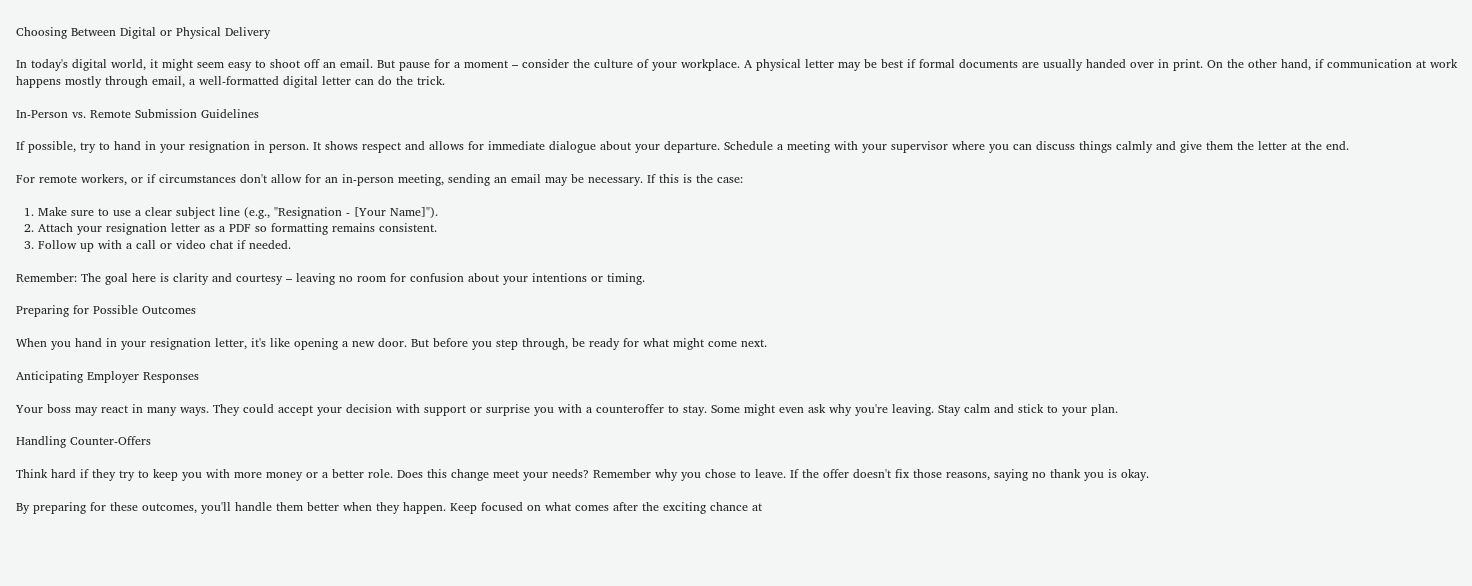Choosing Between Digital or Physical Delivery

In today's digital world, it might seem easy to shoot off an email. But pause for a moment – consider the culture of your workplace. A physical letter may be best if formal documents are usually handed over in print. On the other hand, if communication at work happens mostly through email, a well-formatted digital letter can do the trick.

In-Person vs. Remote Submission Guidelines

If possible, try to hand in your resignation in person. It shows respect and allows for immediate dialogue about your departure. Schedule a meeting with your supervisor where you can discuss things calmly and give them the letter at the end.

For remote workers, or if circumstances don't allow for an in-person meeting, sending an email may be necessary. If this is the case:

  1. Make sure to use a clear subject line (e.g., "Resignation - [Your Name]").
  2. Attach your resignation letter as a PDF so formatting remains consistent.
  3. Follow up with a call or video chat if needed.

Remember: The goal here is clarity and courtesy – leaving no room for confusion about your intentions or timing.

Preparing for Possible Outcomes

When you hand in your resignation letter, it's like opening a new door. But before you step through, be ready for what might come next.

Anticipating Employer Responses

Your boss may react in many ways. They could accept your decision with support or surprise you with a counteroffer to stay. Some might even ask why you're leaving. Stay calm and stick to your plan.

Handling Counter-Offers

Think hard if they try to keep you with more money or a better role. Does this change meet your needs? Remember why you chose to leave. If the offer doesn't fix those reasons, saying no thank you is okay.

By preparing for these outcomes, you'll handle them better when they happen. Keep focused on what comes after the exciting chance at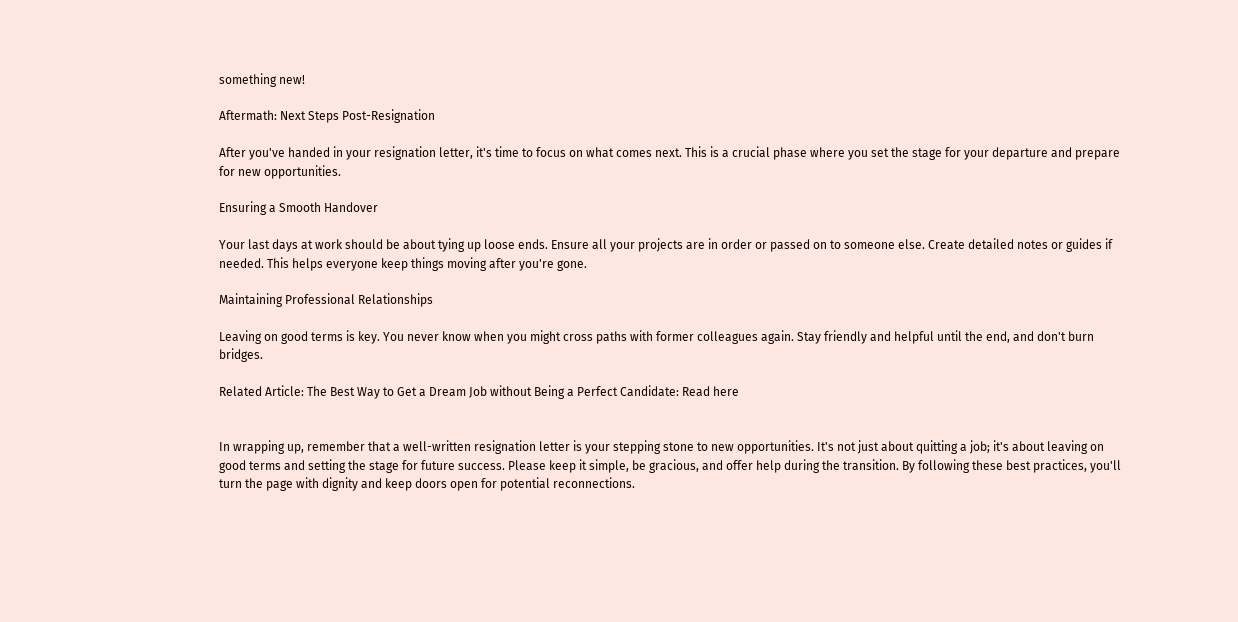something new!

Aftermath: Next Steps Post-Resignation

After you've handed in your resignation letter, it's time to focus on what comes next. This is a crucial phase where you set the stage for your departure and prepare for new opportunities.

Ensuring a Smooth Handover

Your last days at work should be about tying up loose ends. Ensure all your projects are in order or passed on to someone else. Create detailed notes or guides if needed. This helps everyone keep things moving after you're gone.

Maintaining Professional Relationships

Leaving on good terms is key. You never know when you might cross paths with former colleagues again. Stay friendly and helpful until the end, and don't burn bridges.

Related Article: The Best Way to Get a Dream Job without Being a Perfect Candidate: Read here


In wrapping up, remember that a well-written resignation letter is your stepping stone to new opportunities. It's not just about quitting a job; it's about leaving on good terms and setting the stage for future success. Please keep it simple, be gracious, and offer help during the transition. By following these best practices, you'll turn the page with dignity and keep doors open for potential reconnections.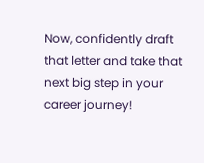Now, confidently draft that letter and take that next big step in your career journey!